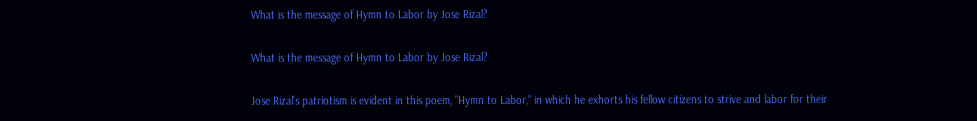What is the message of Hymn to Labor by Jose Rizal?

What is the message of Hymn to Labor by Jose Rizal?

Jose Rizal's patriotism is evident in this poem, "Hymn to Labor," in which he exhorts his fellow citizens to strive and labor for their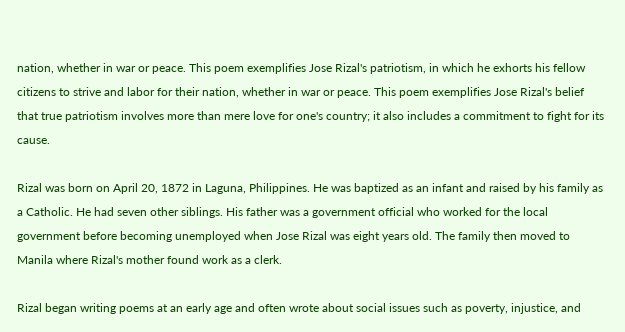nation, whether in war or peace. This poem exemplifies Jose Rizal's patriotism, in which he exhorts his fellow citizens to strive and labor for their nation, whether in war or peace. This poem exemplifies Jose Rizal's belief that true patriotism involves more than mere love for one's country; it also includes a commitment to fight for its cause.

Rizal was born on April 20, 1872 in Laguna, Philippines. He was baptized as an infant and raised by his family as a Catholic. He had seven other siblings. His father was a government official who worked for the local government before becoming unemployed when Jose Rizal was eight years old. The family then moved to Manila where Rizal's mother found work as a clerk.

Rizal began writing poems at an early age and often wrote about social issues such as poverty, injustice, and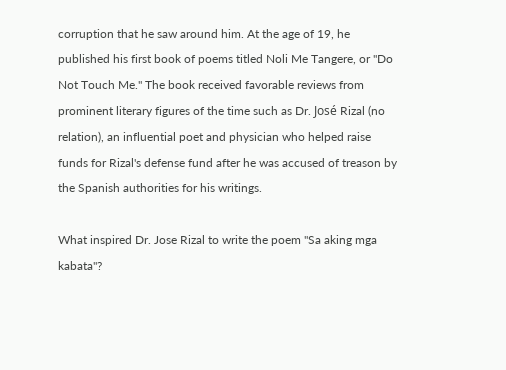corruption that he saw around him. At the age of 19, he published his first book of poems titled Noli Me Tangere, or "Do Not Touch Me." The book received favorable reviews from prominent literary figures of the time such as Dr. José Rizal (no relation), an influential poet and physician who helped raise funds for Rizal's defense fund after he was accused of treason by the Spanish authorities for his writings.

What inspired Dr. Jose Rizal to write the poem "Sa aking mga kabata"?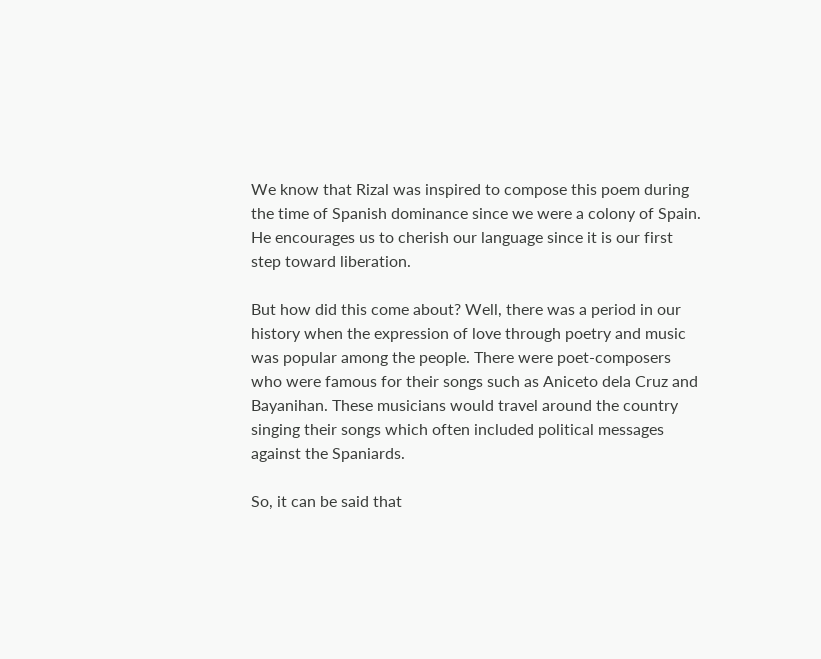We know that Rizal was inspired to compose this poem during the time of Spanish dominance since we were a colony of Spain. He encourages us to cherish our language since it is our first step toward liberation.

But how did this come about? Well, there was a period in our history when the expression of love through poetry and music was popular among the people. There were poet-composers who were famous for their songs such as Aniceto dela Cruz and Bayanihan. These musicians would travel around the country singing their songs which often included political messages against the Spaniards.

So, it can be said that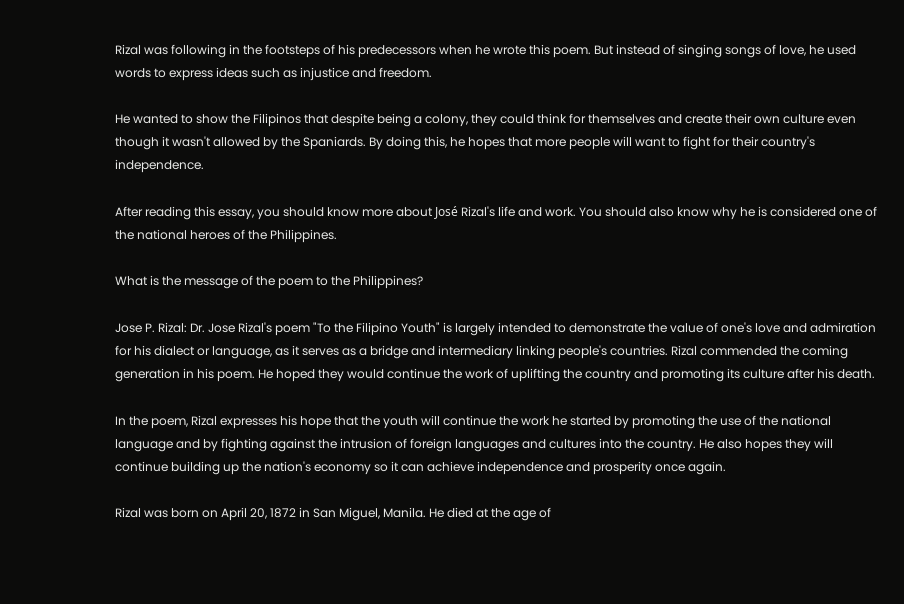Rizal was following in the footsteps of his predecessors when he wrote this poem. But instead of singing songs of love, he used words to express ideas such as injustice and freedom.

He wanted to show the Filipinos that despite being a colony, they could think for themselves and create their own culture even though it wasn't allowed by the Spaniards. By doing this, he hopes that more people will want to fight for their country's independence.

After reading this essay, you should know more about José Rizal's life and work. You should also know why he is considered one of the national heroes of the Philippines.

What is the message of the poem to the Philippines?

Jose P. Rizal: Dr. Jose Rizal's poem "To the Filipino Youth" is largely intended to demonstrate the value of one's love and admiration for his dialect or language, as it serves as a bridge and intermediary linking people's countries. Rizal commended the coming generation in his poem. He hoped they would continue the work of uplifting the country and promoting its culture after his death.

In the poem, Rizal expresses his hope that the youth will continue the work he started by promoting the use of the national language and by fighting against the intrusion of foreign languages and cultures into the country. He also hopes they will continue building up the nation's economy so it can achieve independence and prosperity once again.

Rizal was born on April 20, 1872 in San Miguel, Manila. He died at the age of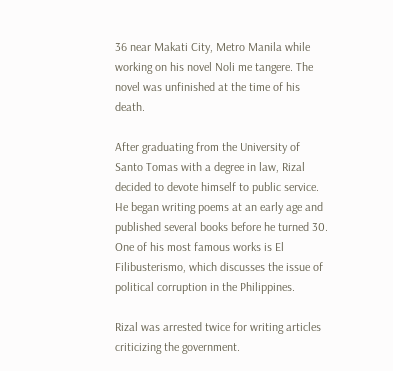36 near Makati City, Metro Manila while working on his novel Noli me tangere. The novel was unfinished at the time of his death.

After graduating from the University of Santo Tomas with a degree in law, Rizal decided to devote himself to public service. He began writing poems at an early age and published several books before he turned 30. One of his most famous works is El Filibusterismo, which discusses the issue of political corruption in the Philippines.

Rizal was arrested twice for writing articles criticizing the government.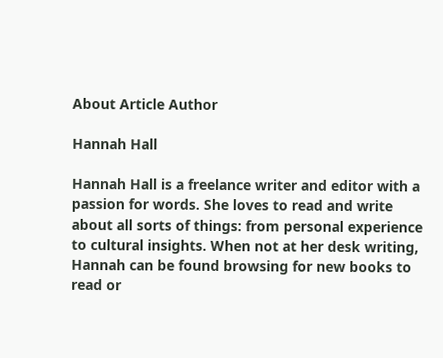About Article Author

Hannah Hall

Hannah Hall is a freelance writer and editor with a passion for words. She loves to read and write about all sorts of things: from personal experience to cultural insights. When not at her desk writing, Hannah can be found browsing for new books to read or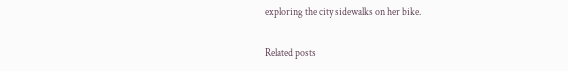exploring the city sidewalks on her bike.

Related posts